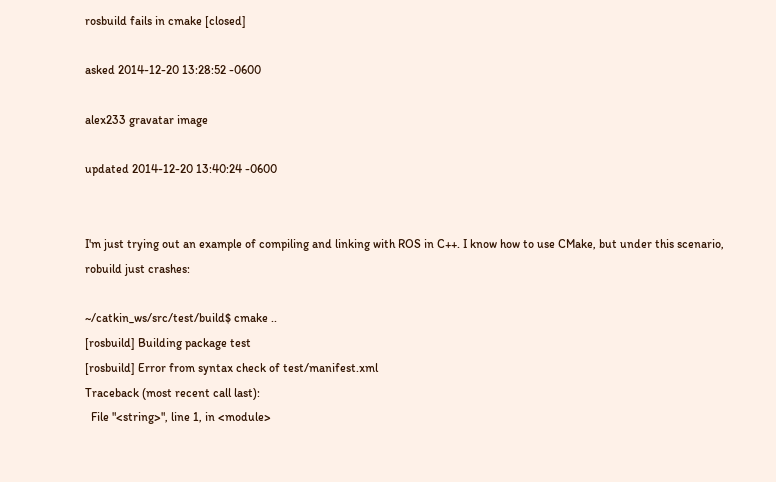rosbuild fails in cmake [closed]

asked 2014-12-20 13:28:52 -0600

alex233 gravatar image

updated 2014-12-20 13:40:24 -0600


I'm just trying out an example of compiling and linking with ROS in C++. I know how to use CMake, but under this scenario, robuild just crashes:

~/catkin_ws/src/test/build$ cmake ..
[rosbuild] Building package test
[rosbuild] Error from syntax check of test/manifest.xml
Traceback (most recent call last):
  File "<string>", line 1, in <module>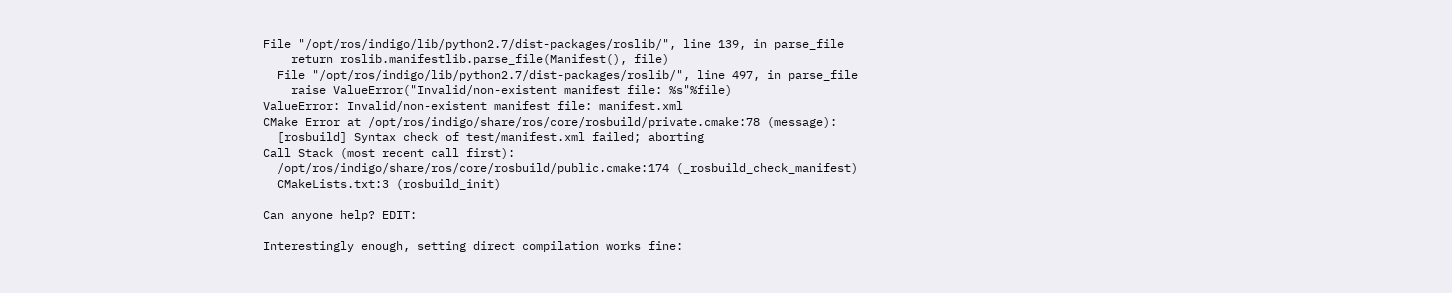File "/opt/ros/indigo/lib/python2.7/dist-packages/roslib/", line 139, in parse_file
    return roslib.manifestlib.parse_file(Manifest(), file)
  File "/opt/ros/indigo/lib/python2.7/dist-packages/roslib/", line 497, in parse_file
    raise ValueError("Invalid/non-existent manifest file: %s"%file)
ValueError: Invalid/non-existent manifest file: manifest.xml
CMake Error at /opt/ros/indigo/share/ros/core/rosbuild/private.cmake:78 (message):
  [rosbuild] Syntax check of test/manifest.xml failed; aborting
Call Stack (most recent call first):
  /opt/ros/indigo/share/ros/core/rosbuild/public.cmake:174 (_rosbuild_check_manifest)
  CMakeLists.txt:3 (rosbuild_init)

Can anyone help? EDIT:

Interestingly enough, setting direct compilation works fine: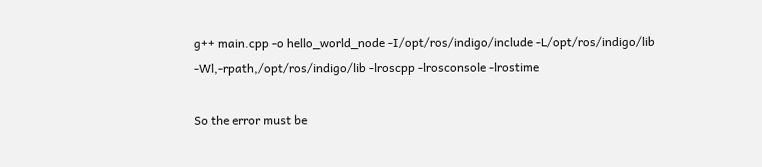g++ main.cpp -o hello_world_node -I/opt/ros/indigo/include -L/opt/ros/indigo/lib -Wl,-rpath,/opt/ros/indigo/lib -lroscpp -lrosconsole -lrostime

So the error must be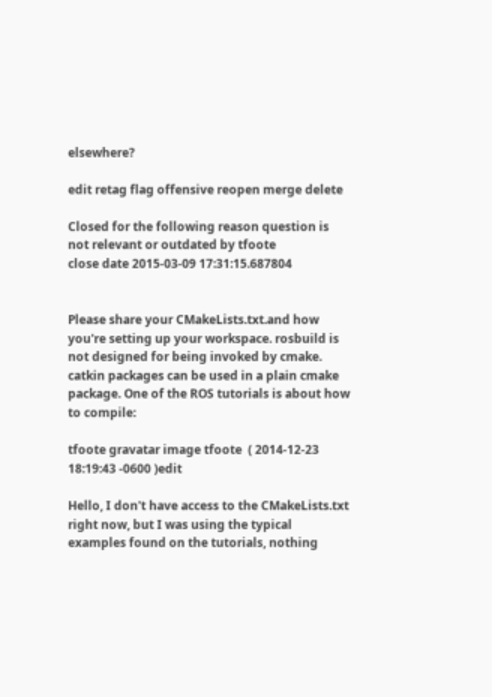elsewhere?

edit retag flag offensive reopen merge delete

Closed for the following reason question is not relevant or outdated by tfoote
close date 2015-03-09 17:31:15.687804


Please share your CMakeLists.txt.and how you're setting up your workspace. rosbuild is not designed for being invoked by cmake. catkin packages can be used in a plain cmake package. One of the ROS tutorials is about how to compile:

tfoote gravatar image tfoote  ( 2014-12-23 18:19:43 -0600 )edit

Hello, I don't have access to the CMakeLists.txt right now, but I was using the typical examples found on the tutorials, nothing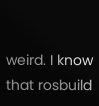weird. I know that rosbuild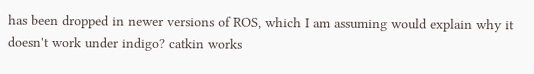has been dropped in newer versions of ROS, which I am assuming would explain why it doesn't work under indigo? catkin works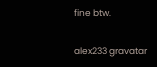fine btw.

alex233 gravatar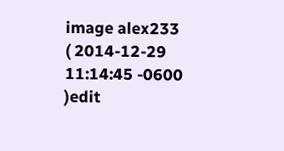image alex233  ( 2014-12-29 11:14:45 -0600 )edit